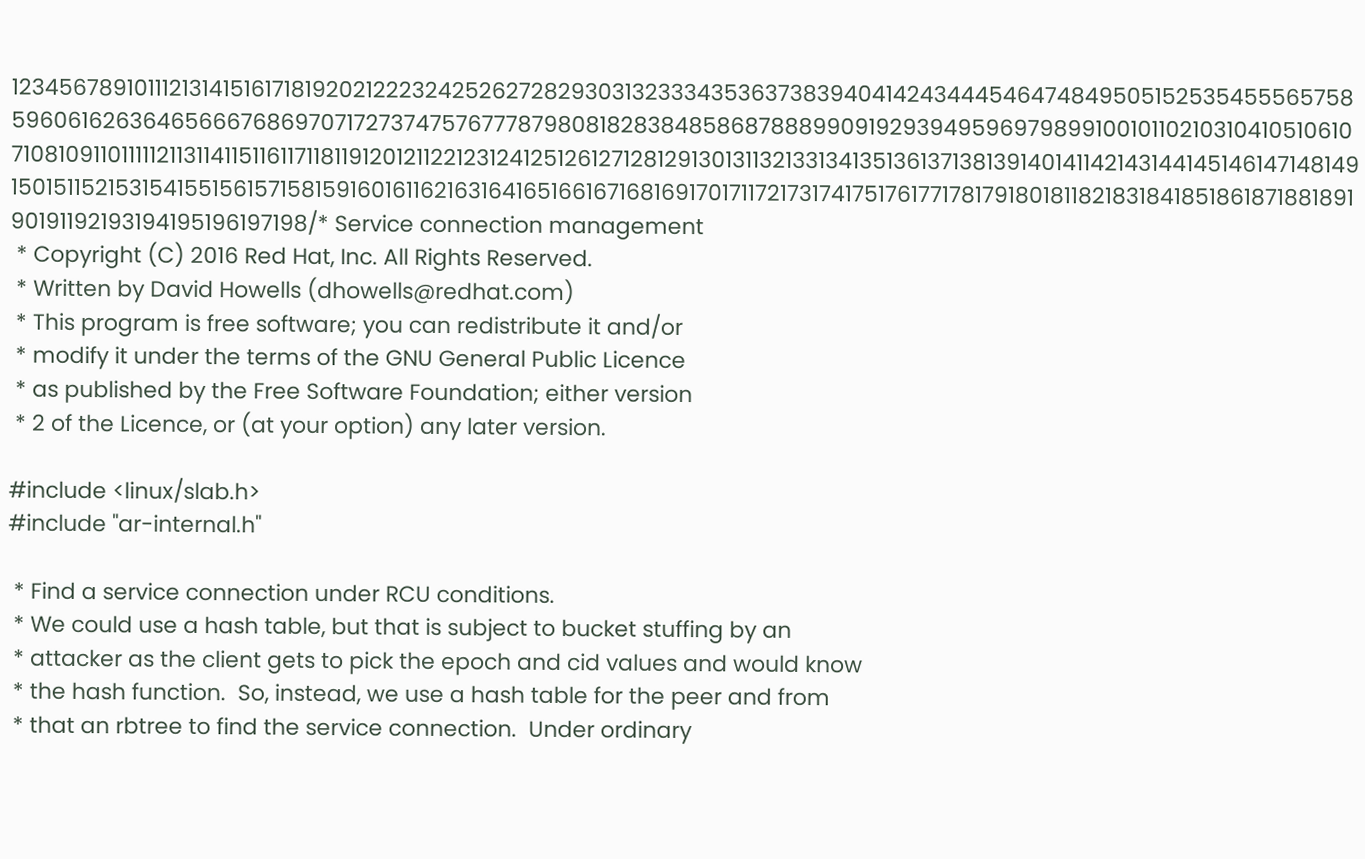123456789101112131415161718192021222324252627282930313233343536373839404142434445464748495051525354555657585960616263646566676869707172737475767778798081828384858687888990919293949596979899100101102103104105106107108109110111112113114115116117118119120121122123124125126127128129130131132133134135136137138139140141142143144145146147148149150151152153154155156157158159160161162163164165166167168169170171172173174175176177178179180181182183184185186187188189190191192193194195196197198/* Service connection management
 * Copyright (C) 2016 Red Hat, Inc. All Rights Reserved.
 * Written by David Howells (dhowells@redhat.com)
 * This program is free software; you can redistribute it and/or
 * modify it under the terms of the GNU General Public Licence
 * as published by the Free Software Foundation; either version
 * 2 of the Licence, or (at your option) any later version.

#include <linux/slab.h>
#include "ar-internal.h"

 * Find a service connection under RCU conditions.
 * We could use a hash table, but that is subject to bucket stuffing by an
 * attacker as the client gets to pick the epoch and cid values and would know
 * the hash function.  So, instead, we use a hash table for the peer and from
 * that an rbtree to find the service connection.  Under ordinary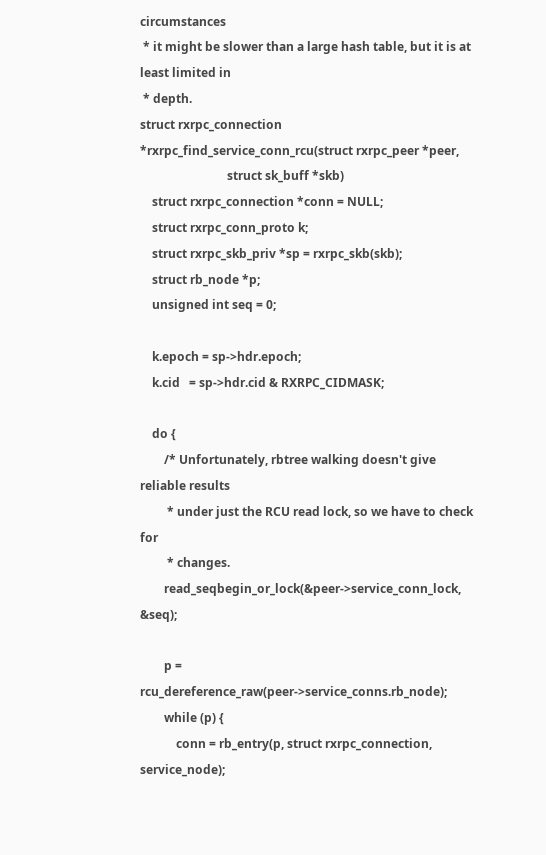circumstances
 * it might be slower than a large hash table, but it is at least limited in
 * depth.
struct rxrpc_connection *rxrpc_find_service_conn_rcu(struct rxrpc_peer *peer,
                             struct sk_buff *skb)
    struct rxrpc_connection *conn = NULL;
    struct rxrpc_conn_proto k;
    struct rxrpc_skb_priv *sp = rxrpc_skb(skb);
    struct rb_node *p;
    unsigned int seq = 0;

    k.epoch = sp->hdr.epoch;
    k.cid   = sp->hdr.cid & RXRPC_CIDMASK;

    do {
        /* Unfortunately, rbtree walking doesn't give reliable results
         * under just the RCU read lock, so we have to check for
         * changes.
        read_seqbegin_or_lock(&peer->service_conn_lock, &seq);

        p = rcu_dereference_raw(peer->service_conns.rb_node);
        while (p) {
            conn = rb_entry(p, struct rxrpc_connection, service_node);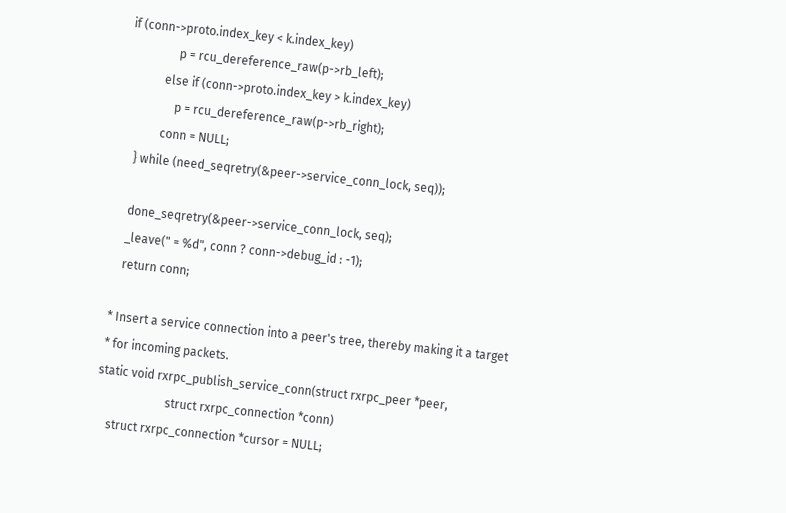if (conn->proto.index_key < k.index_key)
                p = rcu_dereference_raw(p->rb_left);
            else if (conn->proto.index_key > k.index_key)
                p = rcu_dereference_raw(p->rb_right);
            conn = NULL;
    } while (need_seqretry(&peer->service_conn_lock, seq));

    done_seqretry(&peer->service_conn_lock, seq);
    _leave(" = %d", conn ? conn->debug_id : -1);
    return conn;

 * Insert a service connection into a peer's tree, thereby making it a target
 * for incoming packets.
static void rxrpc_publish_service_conn(struct rxrpc_peer *peer,
                       struct rxrpc_connection *conn)
    struct rxrpc_connection *cursor = NULL;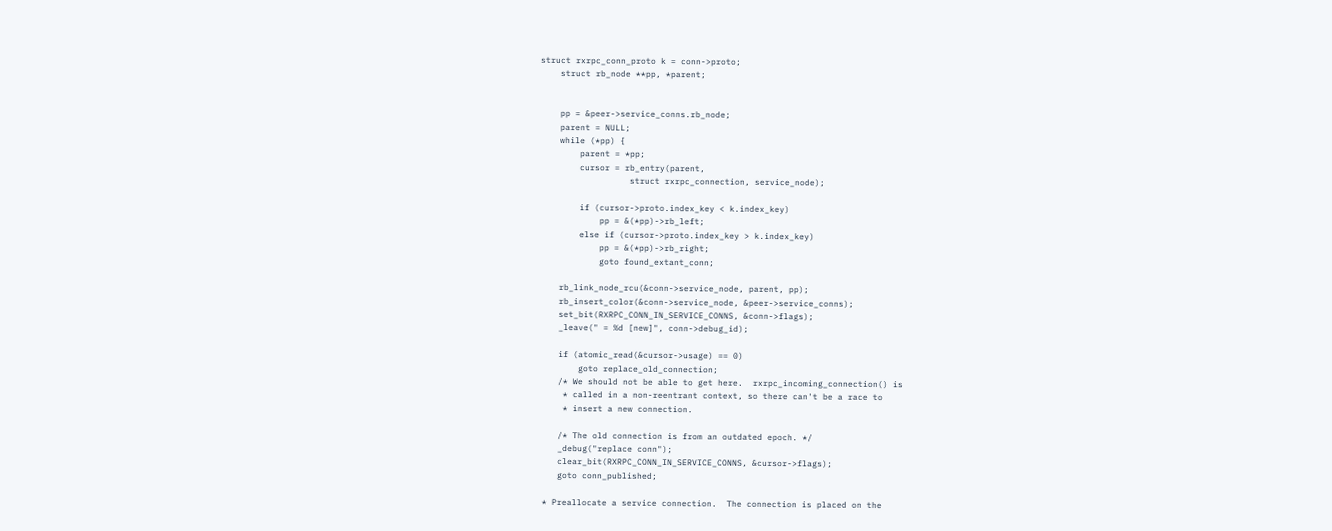struct rxrpc_conn_proto k = conn->proto;
    struct rb_node **pp, *parent;


    pp = &peer->service_conns.rb_node;
    parent = NULL;
    while (*pp) {
        parent = *pp;
        cursor = rb_entry(parent,
                  struct rxrpc_connection, service_node);

        if (cursor->proto.index_key < k.index_key)
            pp = &(*pp)->rb_left;
        else if (cursor->proto.index_key > k.index_key)
            pp = &(*pp)->rb_right;
            goto found_extant_conn;

    rb_link_node_rcu(&conn->service_node, parent, pp);
    rb_insert_color(&conn->service_node, &peer->service_conns);
    set_bit(RXRPC_CONN_IN_SERVICE_CONNS, &conn->flags);
    _leave(" = %d [new]", conn->debug_id);

    if (atomic_read(&cursor->usage) == 0)
        goto replace_old_connection;
    /* We should not be able to get here.  rxrpc_incoming_connection() is
     * called in a non-reentrant context, so there can't be a race to
     * insert a new connection.

    /* The old connection is from an outdated epoch. */
    _debug("replace conn");
    clear_bit(RXRPC_CONN_IN_SERVICE_CONNS, &cursor->flags);
    goto conn_published;

 * Preallocate a service connection.  The connection is placed on the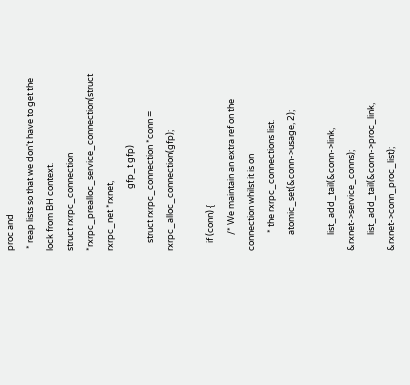proc and
 * reap lists so that we don't have to get the lock from BH context.
struct rxrpc_connection *rxrpc_prealloc_service_connection(struct rxrpc_net *rxnet,
                               gfp_t gfp)
    struct rxrpc_connection *conn = rxrpc_alloc_connection(gfp);

    if (conn) {
        /* We maintain an extra ref on the connection whilst it is on
         * the rxrpc_connections list.
        atomic_set(&conn->usage, 2);

        list_add_tail(&conn->link, &rxnet->service_conns);
        list_add_tail(&conn->proc_link, &rxnet->conn_proc_list);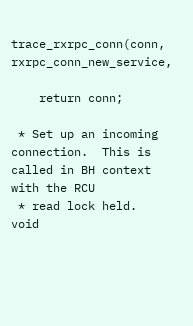trace_rxrpc_conn(conn, rxrpc_conn_new_service,

    return conn;

 * Set up an incoming connection.  This is called in BH context with the RCU
 * read lock held.
void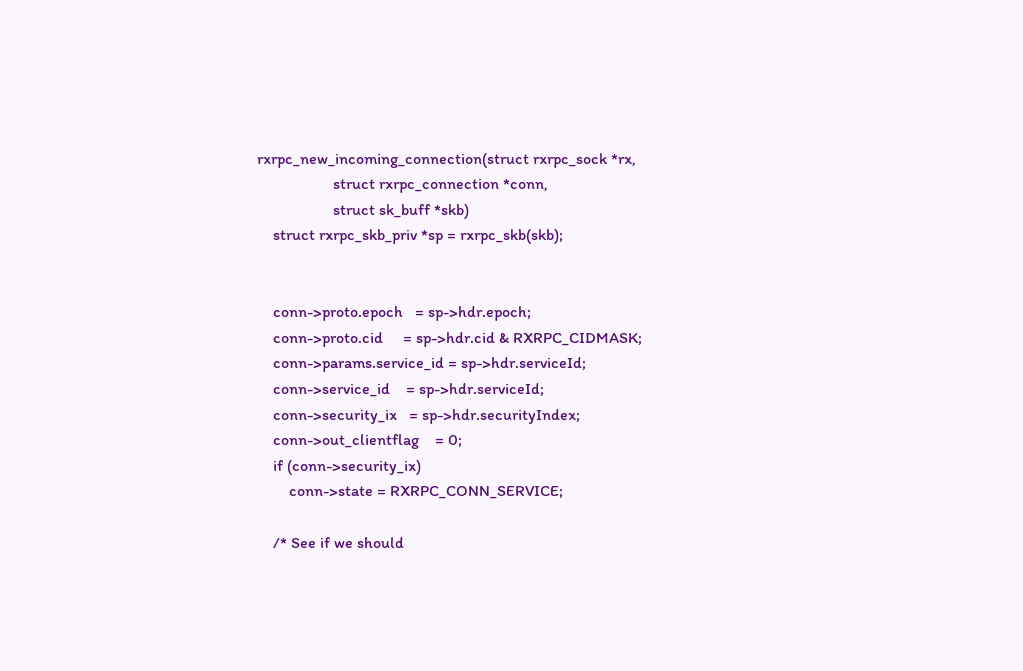rxrpc_new_incoming_connection(struct rxrpc_sock *rx,
                   struct rxrpc_connection *conn,
                   struct sk_buff *skb)
    struct rxrpc_skb_priv *sp = rxrpc_skb(skb);


    conn->proto.epoch   = sp->hdr.epoch;
    conn->proto.cid     = sp->hdr.cid & RXRPC_CIDMASK;
    conn->params.service_id = sp->hdr.serviceId;
    conn->service_id    = sp->hdr.serviceId;
    conn->security_ix   = sp->hdr.securityIndex;
    conn->out_clientflag    = 0;
    if (conn->security_ix)
        conn->state = RXRPC_CONN_SERVICE;

    /* See if we should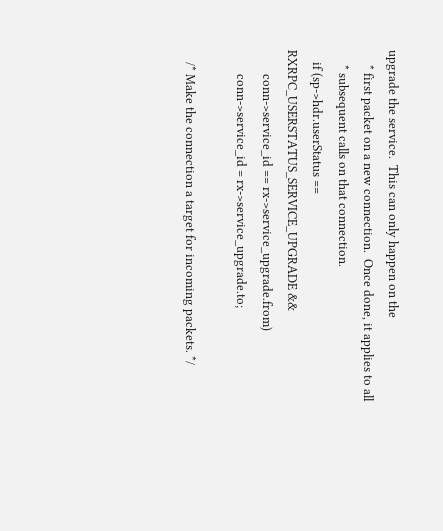upgrade the service.  This can only happen on the
     * first packet on a new connection.  Once done, it applies to all
     * subsequent calls on that connection.
    if (sp->hdr.userStatus == RXRPC_USERSTATUS_SERVICE_UPGRADE &&
        conn->service_id == rx->service_upgrade.from)
        conn->service_id = rx->service_upgrade.to;

    /* Make the connection a target for incoming packets. */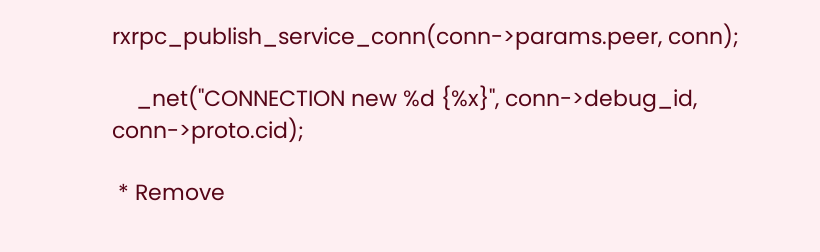rxrpc_publish_service_conn(conn->params.peer, conn);

    _net("CONNECTION new %d {%x}", conn->debug_id, conn->proto.cid);

 * Remove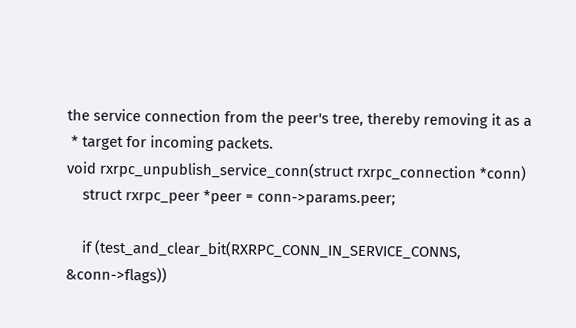the service connection from the peer's tree, thereby removing it as a
 * target for incoming packets.
void rxrpc_unpublish_service_conn(struct rxrpc_connection *conn)
    struct rxrpc_peer *peer = conn->params.peer;

    if (test_and_clear_bit(RXRPC_CONN_IN_SERVICE_CONNS, &conn->flags))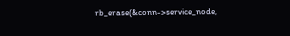rb_erase(&conn->service_node,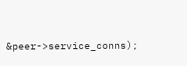&peer->service_conns);